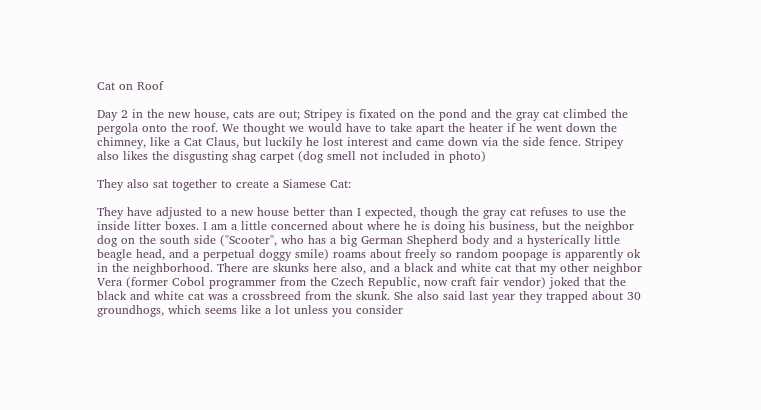Cat on Roof

Day 2 in the new house, cats are out; Stripey is fixated on the pond and the gray cat climbed the pergola onto the roof. We thought we would have to take apart the heater if he went down the chimney, like a Cat Claus, but luckily he lost interest and came down via the side fence. Stripey also likes the disgusting shag carpet (dog smell not included in photo)

They also sat together to create a Siamese Cat:

They have adjusted to a new house better than I expected, though the gray cat refuses to use the inside litter boxes. I am a little concerned about where he is doing his business, but the neighbor dog on the south side ("Scooter", who has a big German Shepherd body and a hysterically little beagle head, and a perpetual doggy smile) roams about freely so random poopage is apparently ok in the neighborhood. There are skunks here also, and a black and white cat that my other neighbor Vera (former Cobol programmer from the Czech Republic, now craft fair vendor) joked that the black and white cat was a crossbreed from the skunk. She also said last year they trapped about 30 groundhogs, which seems like a lot unless you consider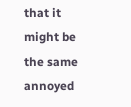that it might be the same annoyed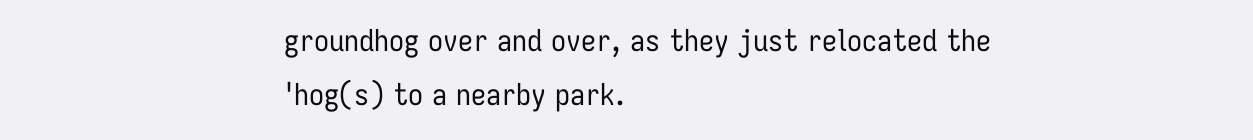groundhog over and over, as they just relocated the 'hog(s) to a nearby park.